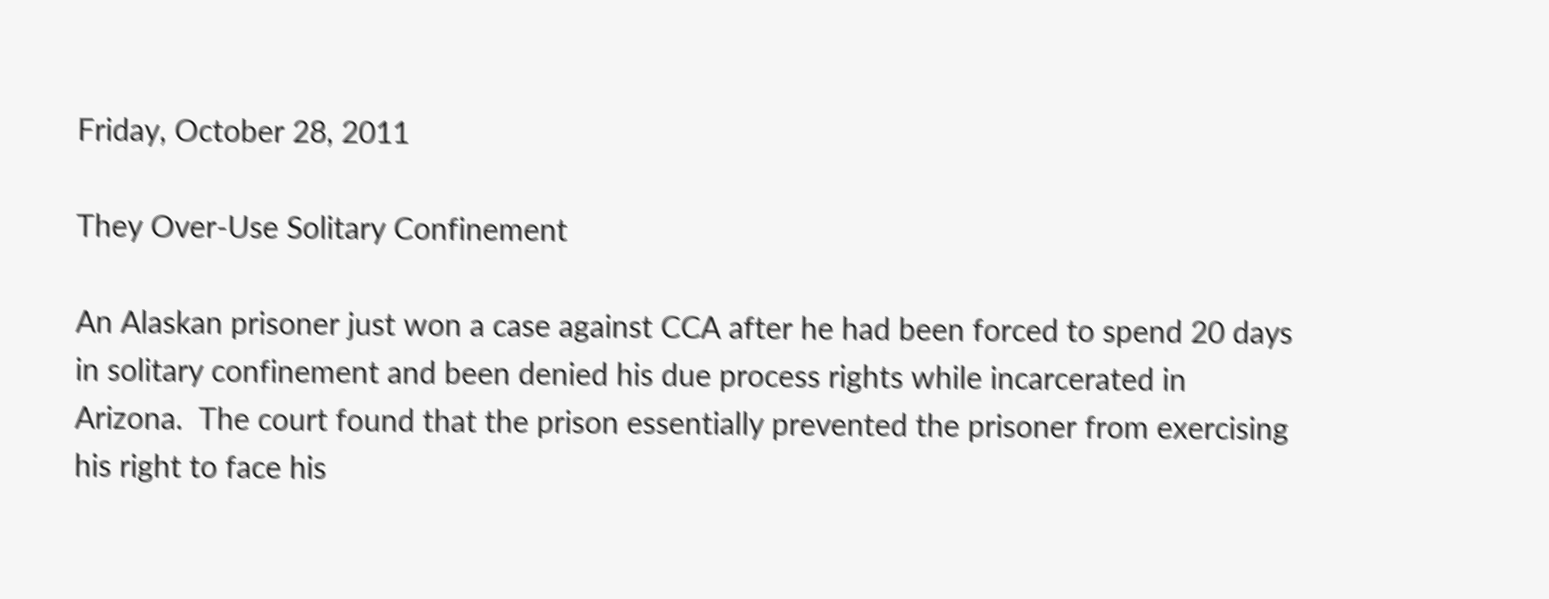Friday, October 28, 2011

They Over-Use Solitary Confinement

An Alaskan prisoner just won a case against CCA after he had been forced to spend 20 days in solitary confinement and been denied his due process rights while incarcerated in Arizona.  The court found that the prison essentially prevented the prisoner from exercising his right to face his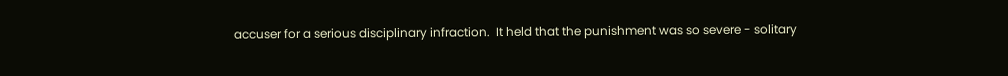accuser for a serious disciplinary infraction.  It held that the punishment was so severe - solitary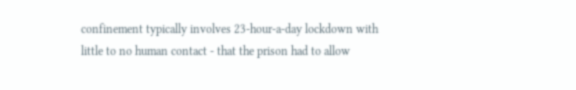confinement typically involves 23-hour-a-day lockdown with little to no human contact - that the prison had to allow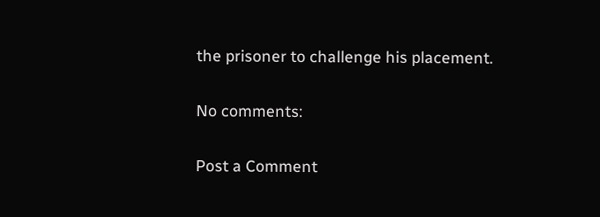the prisoner to challenge his placement.

No comments:

Post a Comment